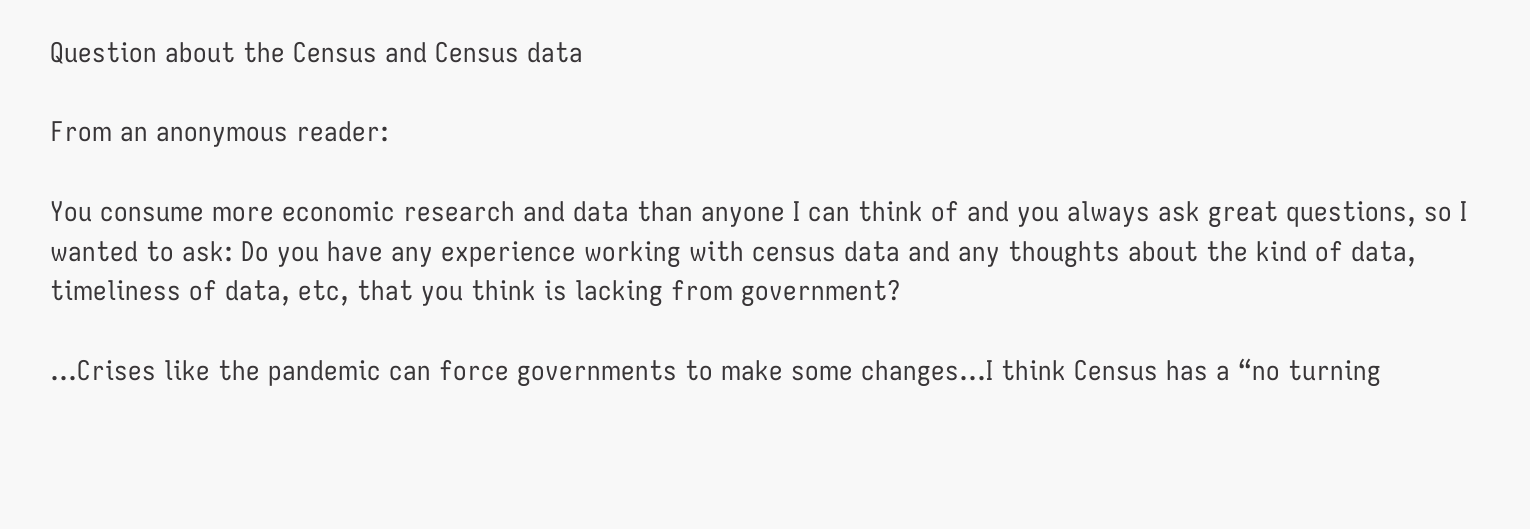Question about the Census and Census data

From an anonymous reader:

You consume more economic research and data than anyone I can think of and you always ask great questions, so I wanted to ask: Do you have any experience working with census data and any thoughts about the kind of data, timeliness of data, etc, that you think is lacking from government?

…Crises like the pandemic can force governments to make some changes…I think Census has a “no turning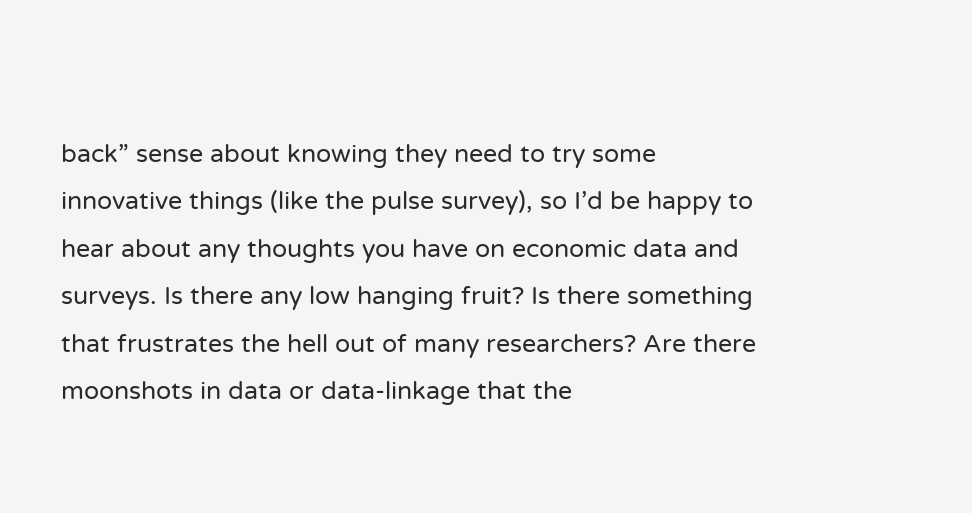back” sense about knowing they need to try some innovative things (like the pulse survey), so I’d be happy to hear about any thoughts you have on economic data and surveys. Is there any low hanging fruit? Is there something that frustrates the hell out of many researchers? Are there moonshots in data or data-linkage that the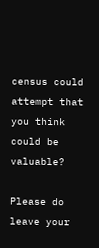census could attempt that you think could be valuable?

Please do leave your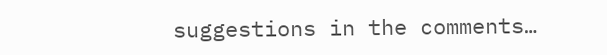suggestions in the comments…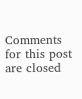Comments for this post are closed